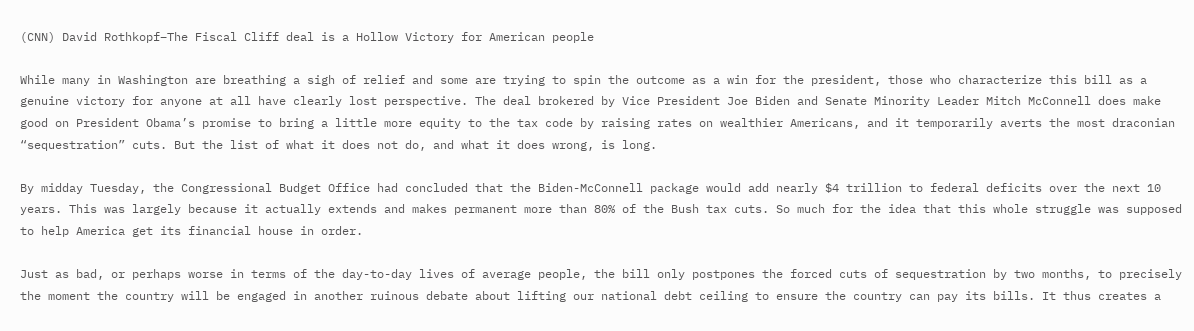(CNN) David Rothkopf–The Fiscal Cliff deal is a Hollow Victory for American people

While many in Washington are breathing a sigh of relief and some are trying to spin the outcome as a win for the president, those who characterize this bill as a genuine victory for anyone at all have clearly lost perspective. The deal brokered by Vice President Joe Biden and Senate Minority Leader Mitch McConnell does make good on President Obama’s promise to bring a little more equity to the tax code by raising rates on wealthier Americans, and it temporarily averts the most draconian “sequestration” cuts. But the list of what it does not do, and what it does wrong, is long.

By midday Tuesday, the Congressional Budget Office had concluded that the Biden-McConnell package would add nearly $4 trillion to federal deficits over the next 10 years. This was largely because it actually extends and makes permanent more than 80% of the Bush tax cuts. So much for the idea that this whole struggle was supposed to help America get its financial house in order.

Just as bad, or perhaps worse in terms of the day-to-day lives of average people, the bill only postpones the forced cuts of sequestration by two months, to precisely the moment the country will be engaged in another ruinous debate about lifting our national debt ceiling to ensure the country can pay its bills. It thus creates a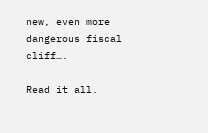new, even more dangerous fiscal cliff….

Read it all.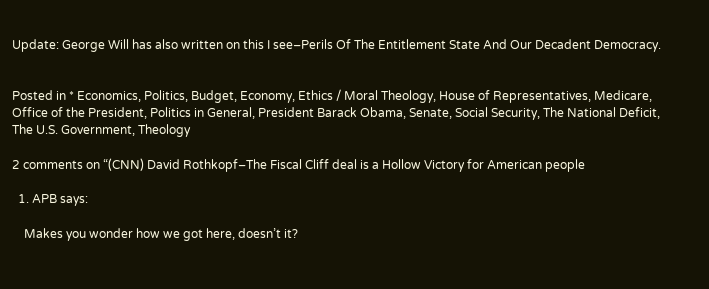Update: George Will has also written on this I see–Perils Of The Entitlement State And Our Decadent Democracy.


Posted in * Economics, Politics, Budget, Economy, Ethics / Moral Theology, House of Representatives, Medicare, Office of the President, Politics in General, President Barack Obama, Senate, Social Security, The National Deficit, The U.S. Government, Theology

2 comments on “(CNN) David Rothkopf–The Fiscal Cliff deal is a Hollow Victory for American people

  1. APB says:

    Makes you wonder how we got here, doesn’t it?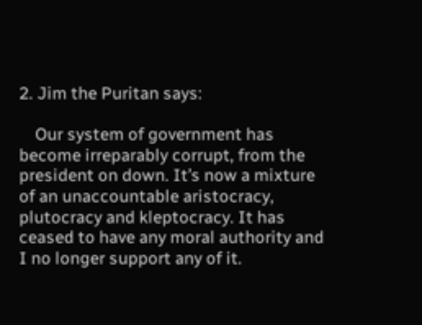2. Jim the Puritan says:

    Our system of government has become irreparably corrupt, from the president on down. It’s now a mixture of an unaccountable aristocracy, plutocracy and kleptocracy. It has ceased to have any moral authority and I no longer support any of it.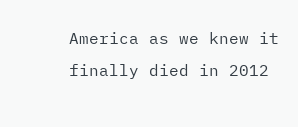America as we knew it finally died in 2012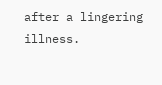after a lingering illness.